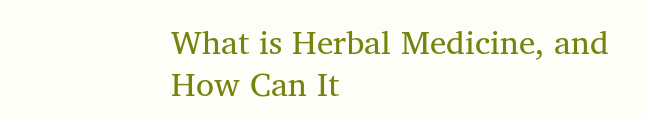What is Herbal Medicine, and How Can It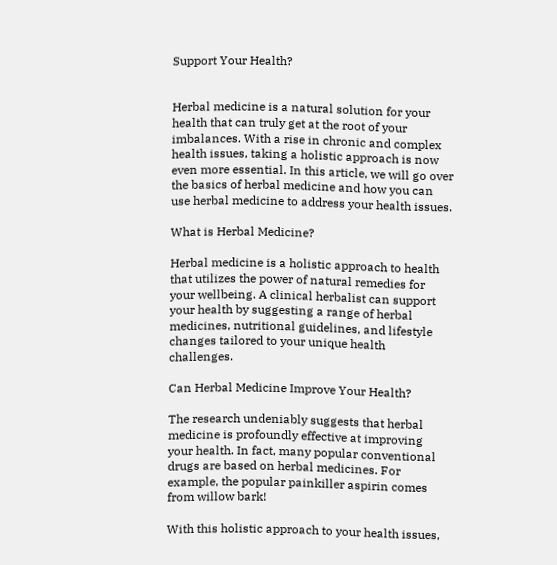Support Your Health?


Herbal medicine is a natural solution for your health that can truly get at the root of your imbalances. With a rise in chronic and complex health issues, taking a holistic approach is now even more essential. In this article, we will go over the basics of herbal medicine and how you can use herbal medicine to address your health issues.

What is Herbal Medicine?

Herbal medicine is a holistic approach to health that utilizes the power of natural remedies for your wellbeing. A clinical herbalist can support your health by suggesting a range of herbal medicines, nutritional guidelines, and lifestyle changes tailored to your unique health challenges.

Can Herbal Medicine Improve Your Health?

The research undeniably suggests that herbal medicine is profoundly effective at improving your health. In fact, many popular conventional drugs are based on herbal medicines. For example, the popular painkiller aspirin comes from willow bark!

With this holistic approach to your health issues,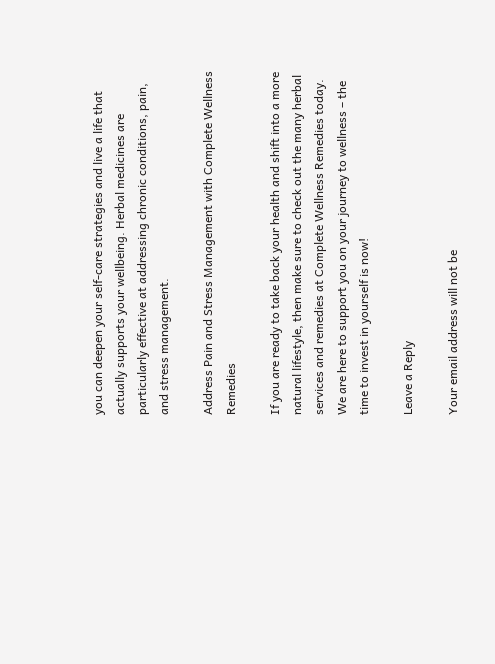you can deepen your self-care strategies and live a life that actually supports your wellbeing. Herbal medicines are particularly effective at addressing chronic conditions, pain, and stress management.

Address Pain and Stress Management with Complete Wellness Remedies

If you are ready to take back your health and shift into a more natural lifestyle, then make sure to check out the many herbal services and remedies at Complete Wellness Remedies today. We are here to support you on your journey to wellness – the time to invest in yourself is now!

Leave a Reply

Your email address will not be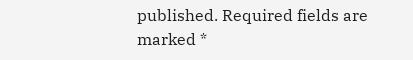published. Required fields are marked *